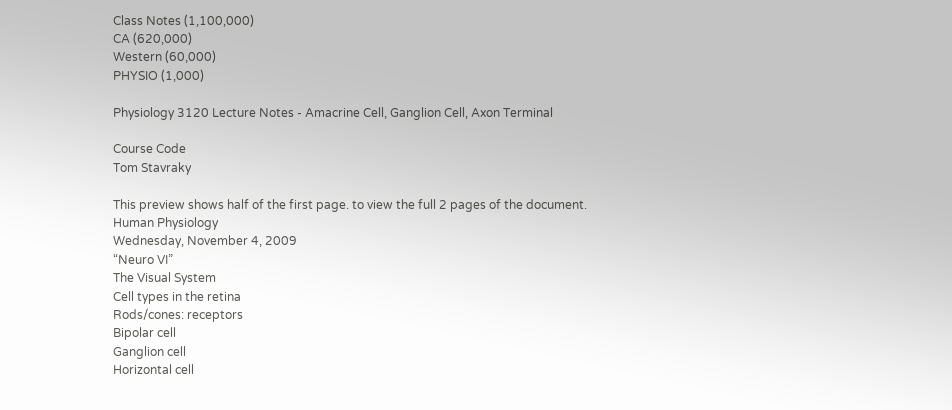Class Notes (1,100,000)
CA (620,000)
Western (60,000)
PHYSIO (1,000)

Physiology 3120 Lecture Notes - Amacrine Cell, Ganglion Cell, Axon Terminal

Course Code
Tom Stavraky

This preview shows half of the first page. to view the full 2 pages of the document.
Human Physiology
Wednesday, November 4, 2009
“Neuro VI”
The Visual System
Cell types in the retina
Rods/cones: receptors
Bipolar cell
Ganglion cell
Horizontal cell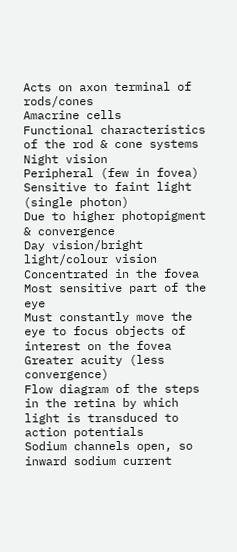Acts on axon terminal of rods/cones
Amacrine cells
Functional characteristics of the rod & cone systems
Night vision
Peripheral (few in fovea)
Sensitive to faint light (single photon)
Due to higher photopigment & convergence
Day vision/bright light/colour vision
Concentrated in the fovea
Most sensitive part of the eye
Must constantly move the eye to focus objects of interest on the fovea
Greater acuity (less convergence)
Flow diagram of the steps in the retina by which light is transduced to action potentials
Sodium channels open, so inward sodium current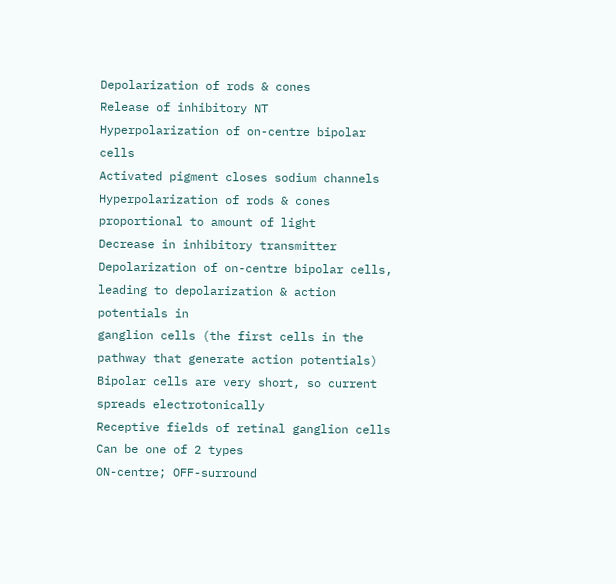Depolarization of rods & cones
Release of inhibitory NT
Hyperpolarization of on-centre bipolar cells
Activated pigment closes sodium channels
Hyperpolarization of rods & cones proportional to amount of light
Decrease in inhibitory transmitter
Depolarization of on-centre bipolar cells, leading to depolarization & action potentials in
ganglion cells (the first cells in the pathway that generate action potentials)
Bipolar cells are very short, so current spreads electrotonically
Receptive fields of retinal ganglion cells
Can be one of 2 types
ON-centre; OFF-surround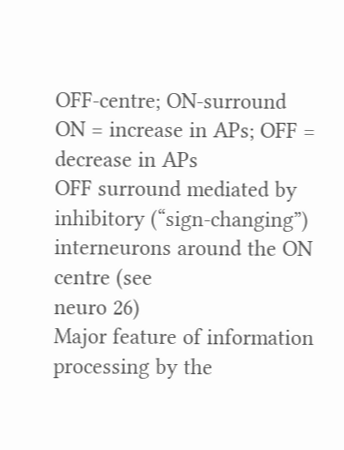OFF-centre; ON-surround
ON = increase in APs; OFF = decrease in APs
OFF surround mediated by inhibitory (“sign-changing”) interneurons around the ON centre (see
neuro 26)
Major feature of information processing by the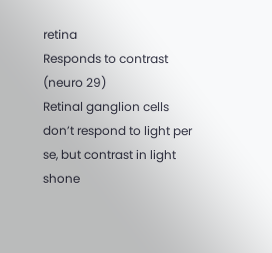retina
Responds to contrast (neuro 29)
Retinal ganglion cells don’t respond to light per se, but contrast in light shone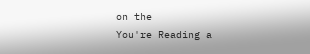on the
You're Reading a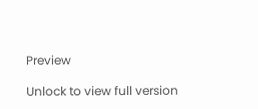Preview

Unlock to view full version